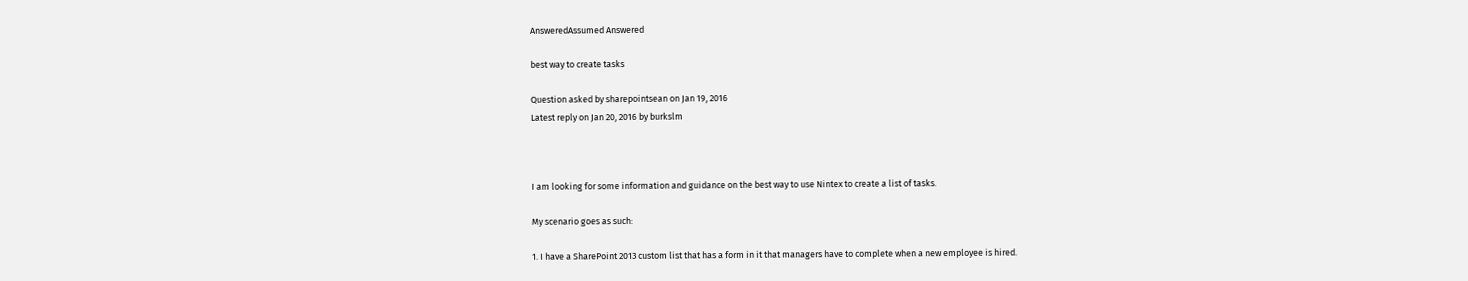AnsweredAssumed Answered

best way to create tasks

Question asked by sharepointsean on Jan 19, 2016
Latest reply on Jan 20, 2016 by burkslm



I am looking for some information and guidance on the best way to use Nintex to create a list of tasks.

My scenario goes as such:

1. I have a SharePoint 2013 custom list that has a form in it that managers have to complete when a new employee is hired.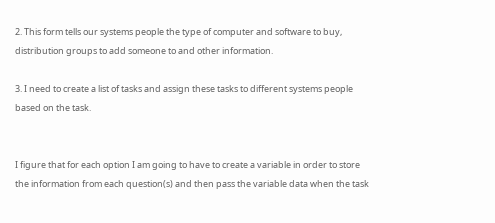2. This form tells our systems people the type of computer and software to buy, distribution groups to add someone to and other information.

3. I need to create a list of tasks and assign these tasks to different systems people based on the task.


I figure that for each option I am going to have to create a variable in order to store the information from each question(s) and then pass the variable data when the task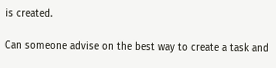is created.

Can someone advise on the best way to create a task and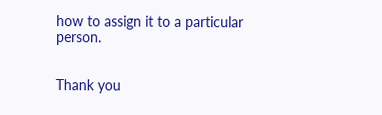how to assign it to a particular person.


Thank you